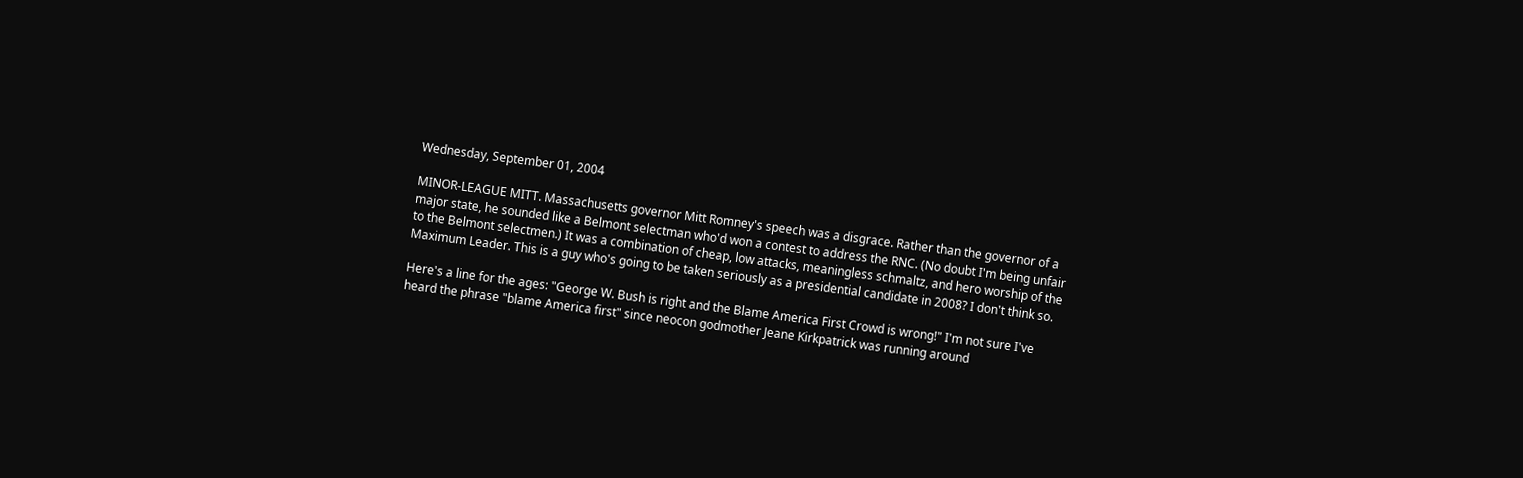Wednesday, September 01, 2004

MINOR-LEAGUE MITT. Massachusetts governor Mitt Romney's speech was a disgrace. Rather than the governor of a major state, he sounded like a Belmont selectman who'd won a contest to address the RNC. (No doubt I'm being unfair to the Belmont selectmen.) It was a combination of cheap, low attacks, meaningless schmaltz, and hero worship of the Maximum Leader. This is a guy who's going to be taken seriously as a presidential candidate in 2008? I don't think so.

Here's a line for the ages: "George W. Bush is right and the Blame America First Crowd is wrong!" I'm not sure I've heard the phrase "blame America first" since neocon godmother Jeane Kirkpatrick was running around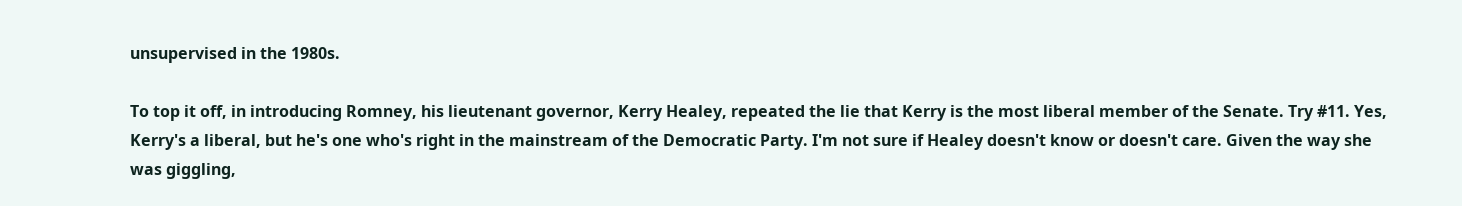unsupervised in the 1980s.

To top it off, in introducing Romney, his lieutenant governor, Kerry Healey, repeated the lie that Kerry is the most liberal member of the Senate. Try #11. Yes, Kerry's a liberal, but he's one who's right in the mainstream of the Democratic Party. I'm not sure if Healey doesn't know or doesn't care. Given the way she was giggling,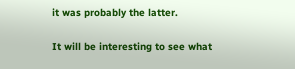it was probably the latter.

It will be interesting to see what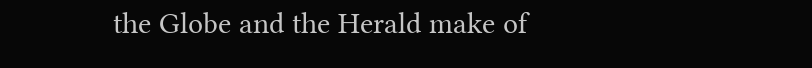the Globe and the Herald make of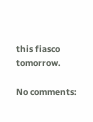this fiasco tomorrow.

No comments: